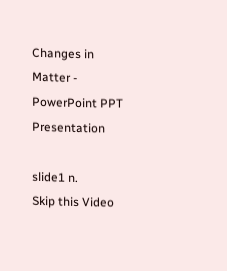Changes in Matter - PowerPoint PPT Presentation

slide1 n.
Skip this Video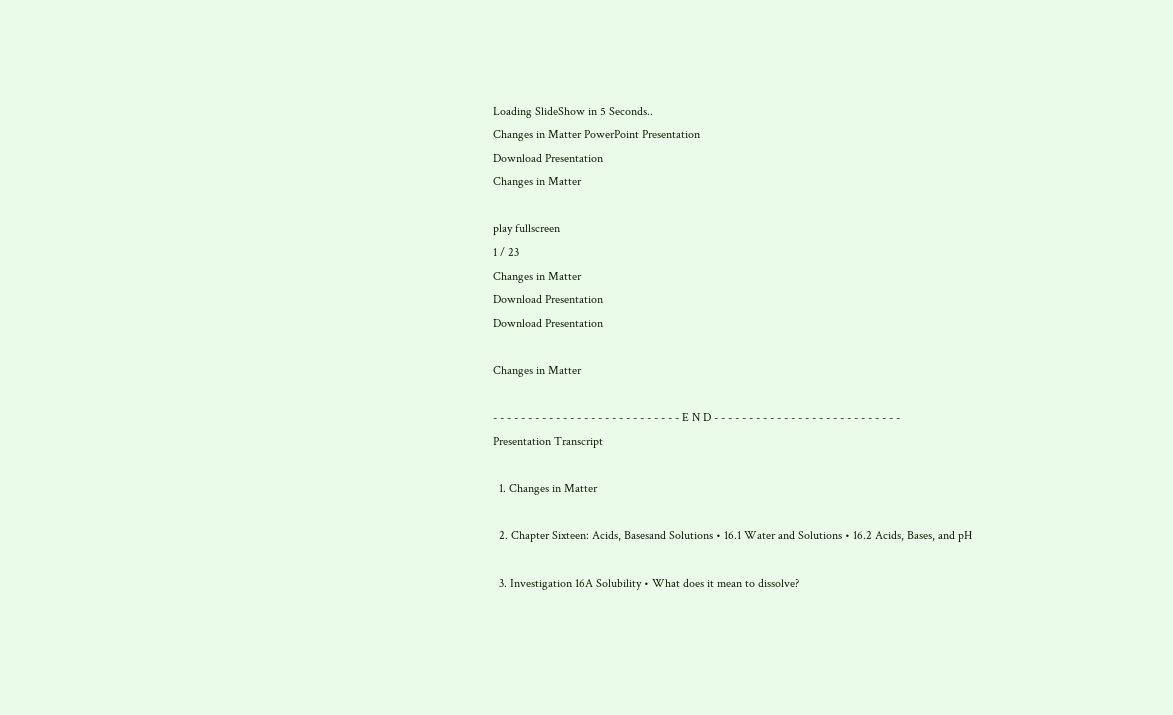Loading SlideShow in 5 Seconds..
Changes in Matter PowerPoint Presentation
Download Presentation
Changes in Matter

play fullscreen
1 / 23
Changes in Matter
Download Presentation
Download Presentation

Changes in Matter

- - - - - - - - - - - - - - - - - - - - - - - - - - - E N D - - - - - - - - - - - - - - - - - - - - - - - - - - -
Presentation Transcript

  1. Changes in Matter

  2. Chapter Sixteen: Acids, Basesand Solutions • 16.1 Water and Solutions • 16.2 Acids, Bases, and pH

  3. Investigation 16A Solubility • What does it mean to dissolve?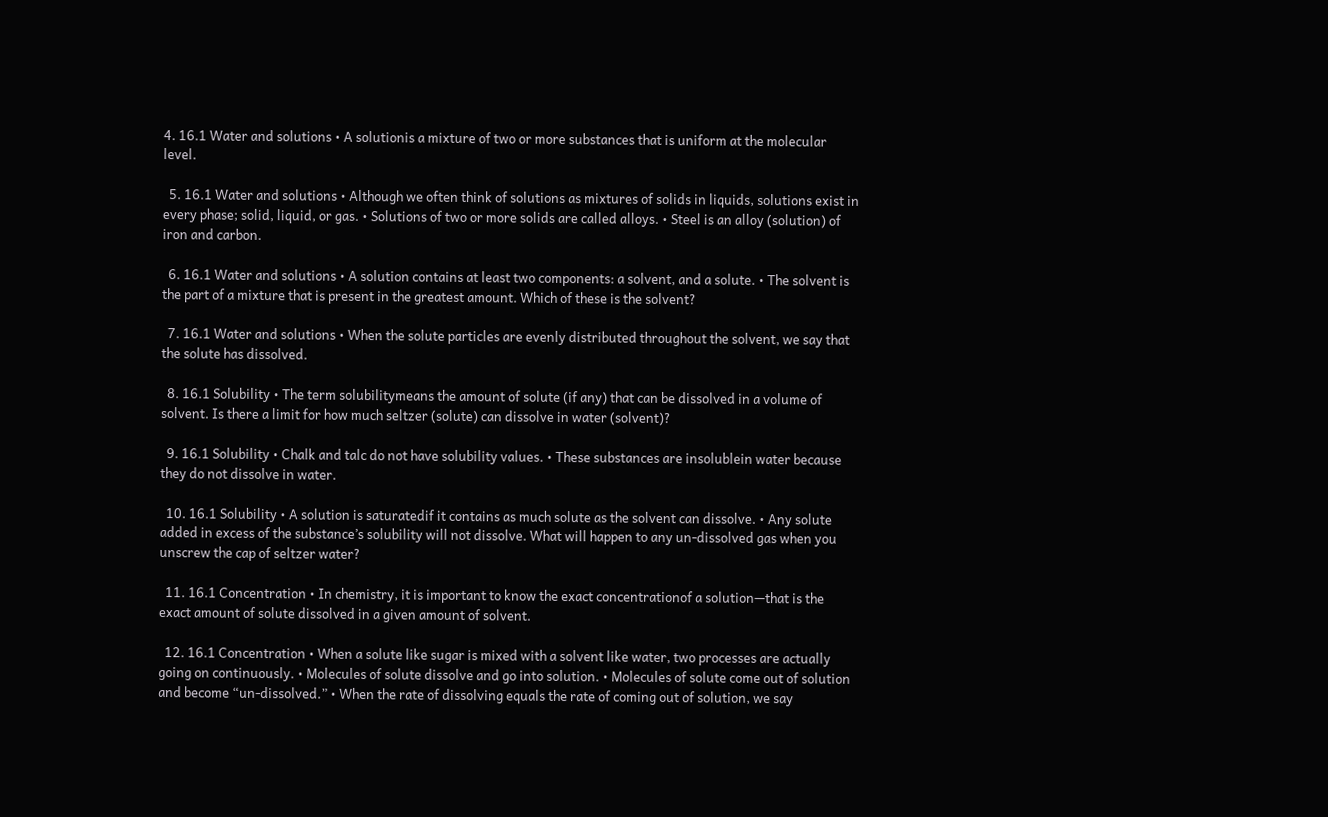4. 16.1 Water and solutions • A solutionis a mixture of two or more substances that is uniform at the molecular level.

  5. 16.1 Water and solutions • Although we often think of solutions as mixtures of solids in liquids, solutions exist in every phase; solid, liquid, or gas. • Solutions of two or more solids are called alloys. • Steel is an alloy (solution) of iron and carbon.

  6. 16.1 Water and solutions • A solution contains at least two components: a solvent, and a solute. • The solvent is the part of a mixture that is present in the greatest amount. Which of these is the solvent?

  7. 16.1 Water and solutions • When the solute particles are evenly distributed throughout the solvent, we say that the solute has dissolved.

  8. 16.1 Solubility • The term solubilitymeans the amount of solute (if any) that can be dissolved in a volume of solvent. Is there a limit for how much seltzer (solute) can dissolve in water (solvent)?

  9. 16.1 Solubility • Chalk and talc do not have solubility values. • These substances are insolublein water because they do not dissolve in water.

  10. 16.1 Solubility • A solution is saturatedif it contains as much solute as the solvent can dissolve. • Any solute added in excess of the substance’s solubility will not dissolve. What will happen to any un-dissolved gas when you unscrew the cap of seltzer water?

  11. 16.1 Concentration • In chemistry, it is important to know the exact concentrationof a solution—that is the exact amount of solute dissolved in a given amount of solvent.

  12. 16.1 Concentration • When a solute like sugar is mixed with a solvent like water, two processes are actually going on continuously. • Molecules of solute dissolve and go into solution. • Molecules of solute come out of solution and become “un-dissolved.” • When the rate of dissolving equals the rate of coming out of solution, we say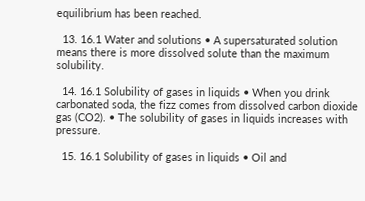equilibrium has been reached.

  13. 16.1 Water and solutions • A supersaturated solution means there is more dissolved solute than the maximum solubility.

  14. 16.1 Solubility of gases in liquids • When you drink carbonated soda, the fizz comes from dissolved carbon dioxide gas (CO2). • The solubility of gases in liquids increases with pressure.

  15. 16.1 Solubility of gases in liquids • Oil and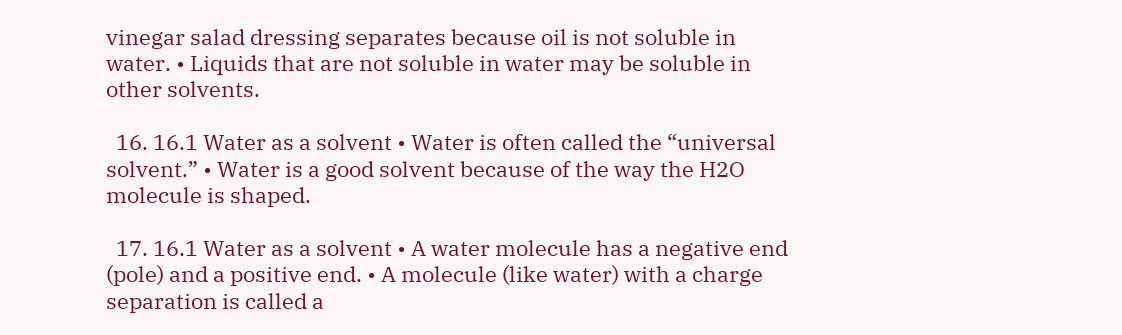vinegar salad dressing separates because oil is not soluble in water. • Liquids that are not soluble in water may be soluble in other solvents.

  16. 16.1 Water as a solvent • Water is often called the “universal solvent.” • Water is a good solvent because of the way the H2O molecule is shaped.

  17. 16.1 Water as a solvent • A water molecule has a negative end (pole) and a positive end. • A molecule (like water) with a charge separation is called a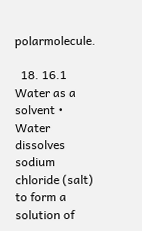polarmolecule.

  18. 16.1 Water as a solvent • Water dissolves sodium chloride (salt) to form a solution of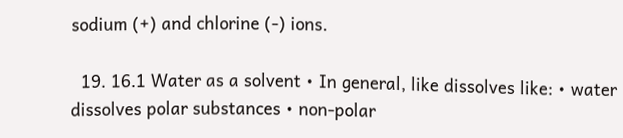sodium (+) and chlorine (-) ions.

  19. 16.1 Water as a solvent • In general, like dissolves like: • water dissolves polar substances • non-polar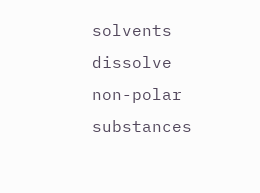solvents dissolve non-polar substances